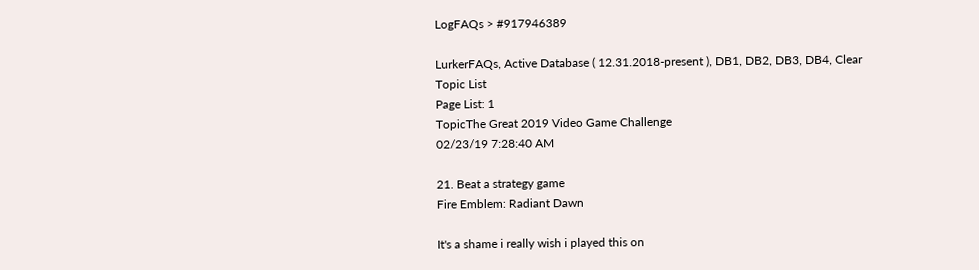LogFAQs > #917946389

LurkerFAQs, Active Database ( 12.31.2018-present ), DB1, DB2, DB3, DB4, Clear
Topic List
Page List: 1
TopicThe Great 2019 Video Game Challenge
02/23/19 7:28:40 AM

21. Beat a strategy game
Fire Emblem: Radiant Dawn

It's a shame i really wish i played this on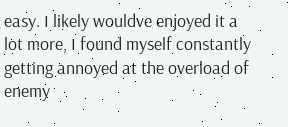easy. I likely wouldve enjoyed it a lot more, I found myself constantly getting annoyed at the overload of enemy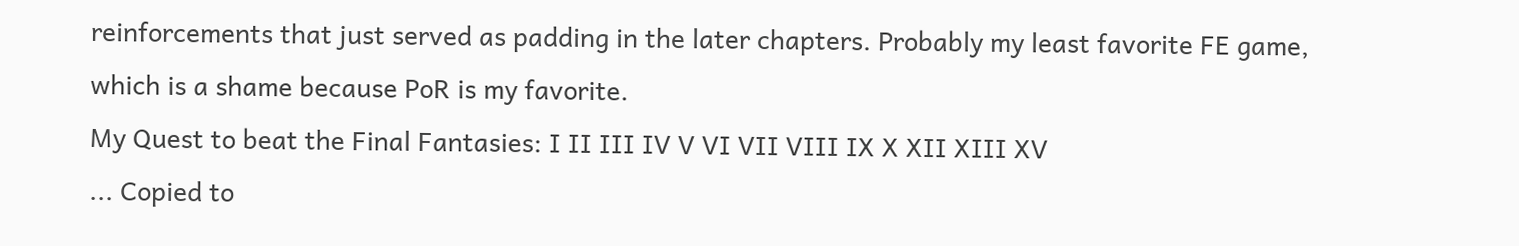reinforcements that just served as padding in the later chapters. Probably my least favorite FE game, which is a shame because PoR is my favorite.
My Quest to beat the Final Fantasies: I II III IV V VI VII VIII IX X XII XIII XV
... Copied to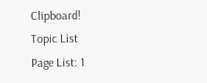Clipboard!
Topic List
Page List: 1